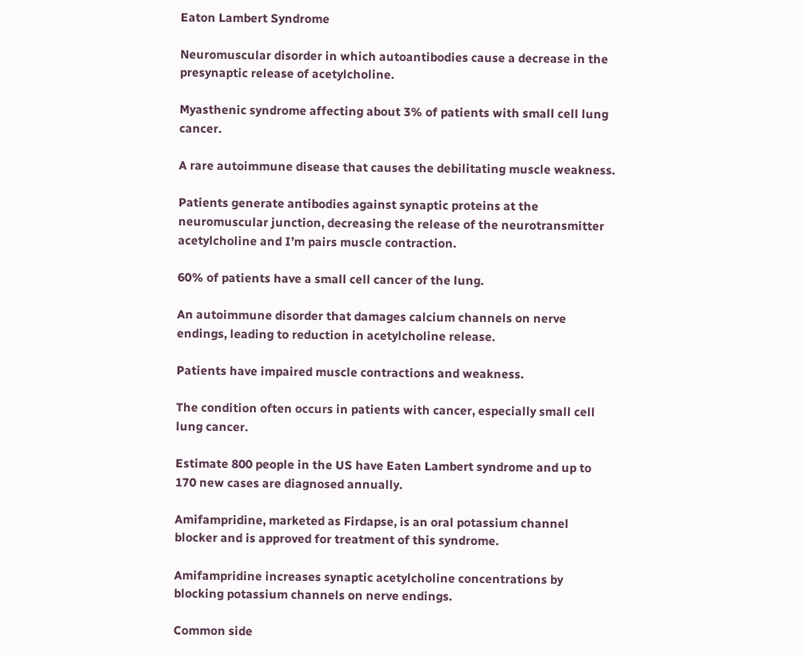Eaton Lambert Syndrome

Neuromuscular disorder in which autoantibodies cause a decrease in the presynaptic release of acetylcholine.

Myasthenic syndrome affecting about 3% of patients with small cell lung cancer.

A rare autoimmune disease that causes the debilitating muscle weakness.

Patients generate antibodies against synaptic proteins at the neuromuscular junction, decreasing the release of the neurotransmitter acetylcholine and I’m pairs muscle contraction.

60% of patients have a small cell cancer of the lung.

An autoimmune disorder that damages calcium channels on nerve endings, leading to reduction in acetylcholine release.

Patients have impaired muscle contractions and weakness.

The condition often occurs in patients with cancer, especially small cell lung cancer.

Estimate 800 people in the US have Eaten Lambert syndrome and up to 170 new cases are diagnosed annually.

Amifampridine, marketed as Firdapse, is an oral potassium channel blocker and is approved for treatment of this syndrome.

Amifampridine increases synaptic acetylcholine concentrations by blocking potassium channels on nerve endings.

Common side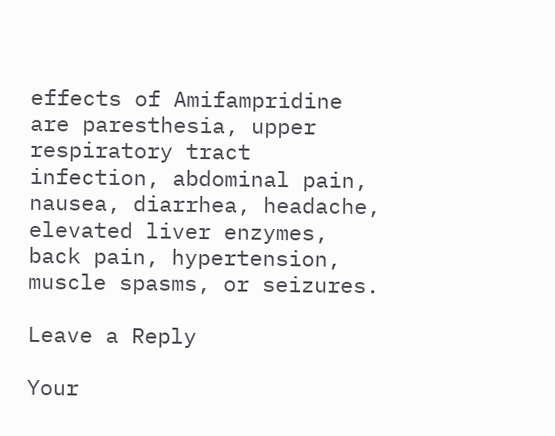effects of Amifampridine are paresthesia, upper respiratory tract infection, abdominal pain, nausea, diarrhea, headache, elevated liver enzymes, back pain, hypertension, muscle spasms, or seizures.

Leave a Reply

Your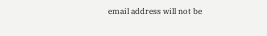email address will not be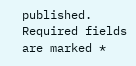published. Required fields are marked *